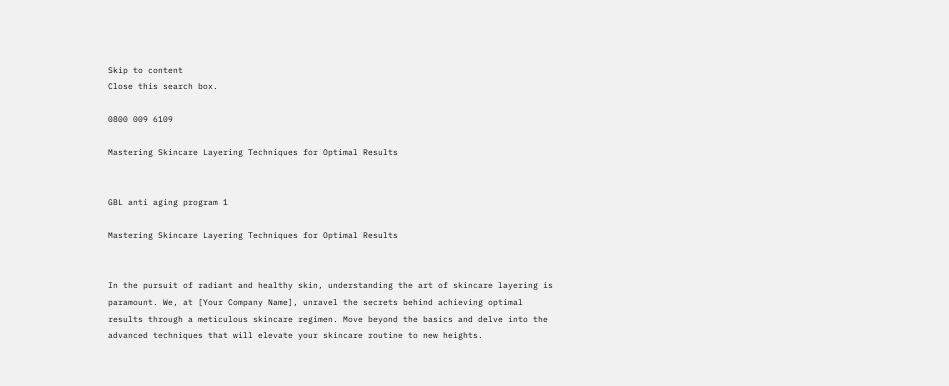Skip to content
Close this search box.

0800 009 6109

Mastering Skincare Layering Techniques for Optimal Results


GBL anti aging program 1

Mastering Skincare Layering Techniques for Optimal Results


In the pursuit of radiant and healthy skin, understanding the art of skincare layering is paramount. We, at [Your Company Name], unravel the secrets behind achieving optimal results through a meticulous skincare regimen. Move beyond the basics and delve into the advanced techniques that will elevate your skincare routine to new heights.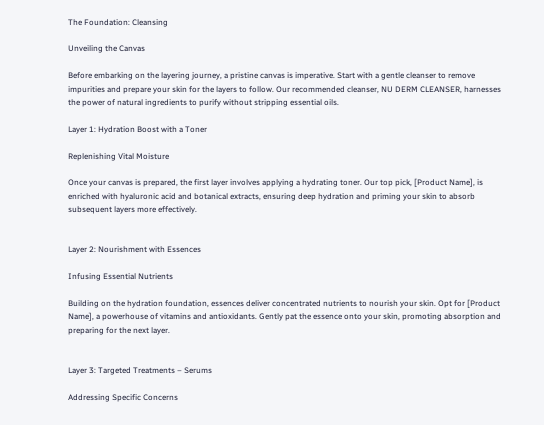The Foundation: Cleansing

Unveiling the Canvas

Before embarking on the layering journey, a pristine canvas is imperative. Start with a gentle cleanser to remove impurities and prepare your skin for the layers to follow. Our recommended cleanser, NU DERM CLEANSER, harnesses the power of natural ingredients to purify without stripping essential oils.

Layer 1: Hydration Boost with a Toner

Replenishing Vital Moisture

Once your canvas is prepared, the first layer involves applying a hydrating toner. Our top pick, [Product Name], is enriched with hyaluronic acid and botanical extracts, ensuring deep hydration and priming your skin to absorb subsequent layers more effectively.


Layer 2: Nourishment with Essences

Infusing Essential Nutrients

Building on the hydration foundation, essences deliver concentrated nutrients to nourish your skin. Opt for [Product Name], a powerhouse of vitamins and antioxidants. Gently pat the essence onto your skin, promoting absorption and preparing for the next layer.


Layer 3: Targeted Treatments – Serums

Addressing Specific Concerns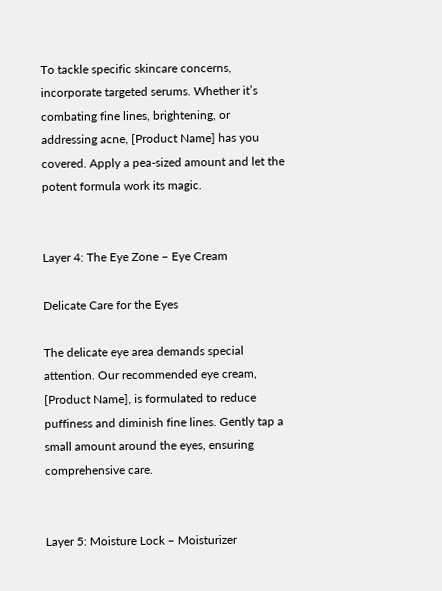To tackle specific skincare concerns, incorporate targeted serums. Whether it’s combating fine lines, brightening, or addressing acne, [Product Name] has you covered. Apply a pea-sized amount and let the potent formula work its magic.


Layer 4: The Eye Zone – Eye Cream

Delicate Care for the Eyes

The delicate eye area demands special attention. Our recommended eye cream, [Product Name], is formulated to reduce puffiness and diminish fine lines. Gently tap a small amount around the eyes, ensuring comprehensive care.


Layer 5: Moisture Lock – Moisturizer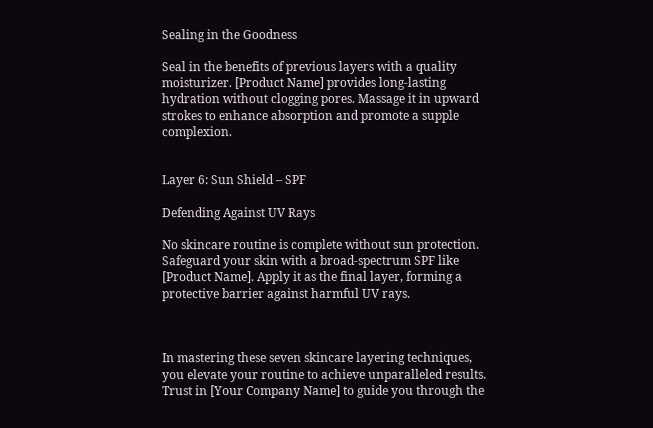Sealing in the Goodness

Seal in the benefits of previous layers with a quality moisturizer. [Product Name] provides long-lasting hydration without clogging pores. Massage it in upward strokes to enhance absorption and promote a supple complexion.


Layer 6: Sun Shield – SPF

Defending Against UV Rays

No skincare routine is complete without sun protection. Safeguard your skin with a broad-spectrum SPF like [Product Name]. Apply it as the final layer, forming a protective barrier against harmful UV rays.



In mastering these seven skincare layering techniques, you elevate your routine to achieve unparalleled results. Trust in [Your Company Name] to guide you through the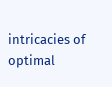intricacies of optimal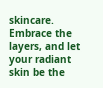skincare. Embrace the layers, and let your radiant skin be the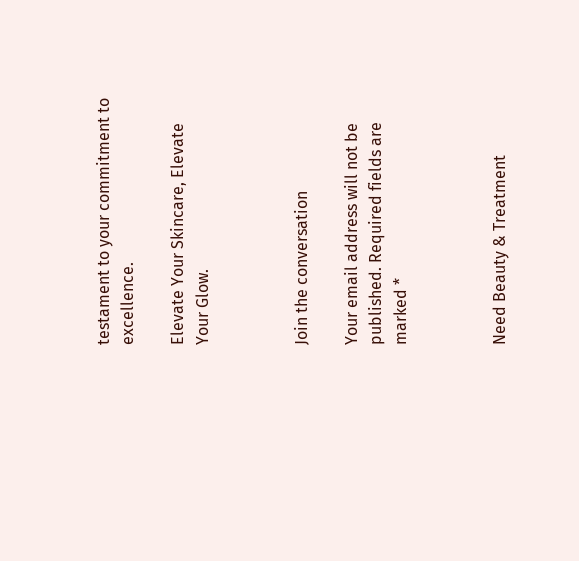testament to your commitment to excellence.

Elevate Your Skincare, Elevate Your Glow.



Join the conversation

Your email address will not be published. Required fields are marked *



Need Beauty & Treatment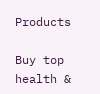Products

Buy top health &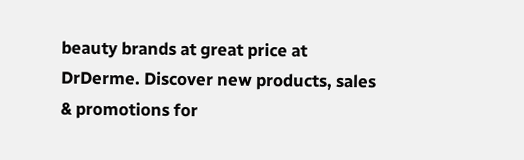beauty brands at great price at DrDerme. Discover new products, sales & promotions for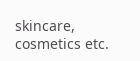skincare, cosmetics etc.